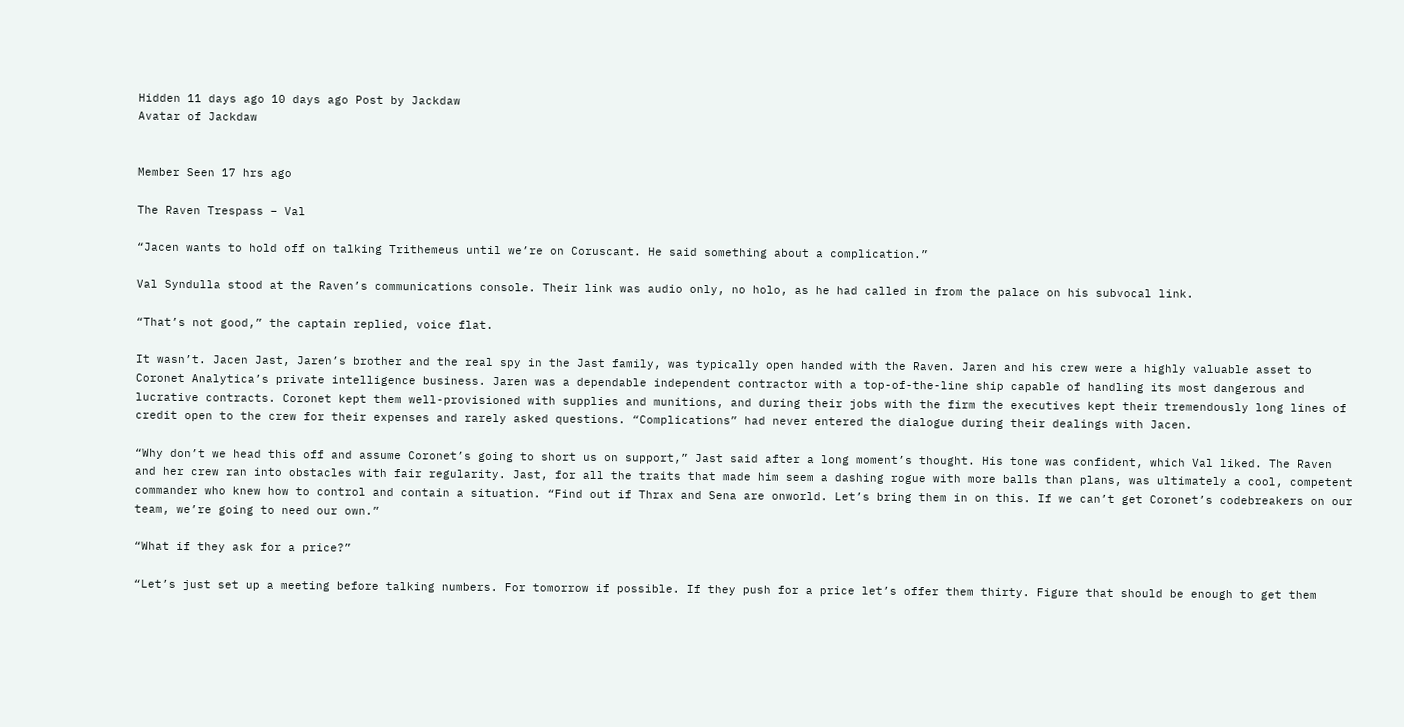Hidden 11 days ago 10 days ago Post by Jackdaw
Avatar of Jackdaw


Member Seen 17 hrs ago

The Raven Trespass – Val

“Jacen wants to hold off on talking Trithemeus until we’re on Coruscant. He said something about a complication.”

Val Syndulla stood at the Raven’s communications console. Their link was audio only, no holo, as he had called in from the palace on his subvocal link.

“That’s not good,” the captain replied, voice flat.

It wasn’t. Jacen Jast, Jaren’s brother and the real spy in the Jast family, was typically open handed with the Raven. Jaren and his crew were a highly valuable asset to Coronet Analytica’s private intelligence business. Jaren was a dependable independent contractor with a top-of-the-line ship capable of handling its most dangerous and lucrative contracts. Coronet kept them well-provisioned with supplies and munitions, and during their jobs with the firm the executives kept their tremendously long lines of credit open to the crew for their expenses and rarely asked questions. “Complications” had never entered the dialogue during their dealings with Jacen.

“Why don’t we head this off and assume Coronet’s going to short us on support,” Jast said after a long moment’s thought. His tone was confident, which Val liked. The Raven and her crew ran into obstacles with fair regularity. Jast, for all the traits that made him seem a dashing rogue with more balls than plans, was ultimately a cool, competent commander who knew how to control and contain a situation. “Find out if Thrax and Sena are onworld. Let’s bring them in on this. If we can’t get Coronet’s codebreakers on our team, we’re going to need our own.”

“What if they ask for a price?”

“Let’s just set up a meeting before talking numbers. For tomorrow if possible. If they push for a price let’s offer them thirty. Figure that should be enough to get them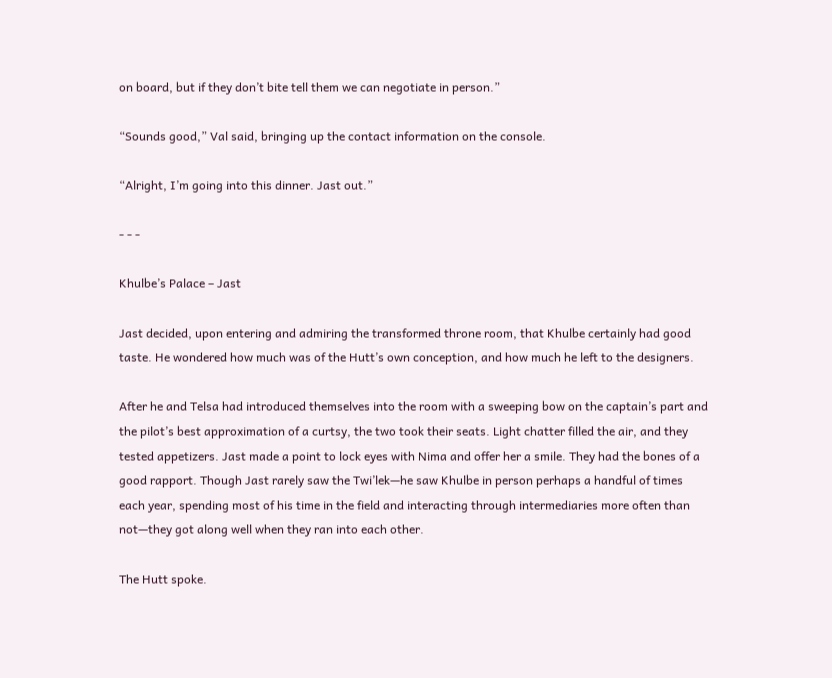on board, but if they don’t bite tell them we can negotiate in person.”

“Sounds good,” Val said, bringing up the contact information on the console.

“Alright, I’m going into this dinner. Jast out.”

- - -

Khulbe’s Palace – Jast

Jast decided, upon entering and admiring the transformed throne room, that Khulbe certainly had good taste. He wondered how much was of the Hutt’s own conception, and how much he left to the designers.

After he and Telsa had introduced themselves into the room with a sweeping bow on the captain’s part and the pilot’s best approximation of a curtsy, the two took their seats. Light chatter filled the air, and they tested appetizers. Jast made a point to lock eyes with Nima and offer her a smile. They had the bones of a good rapport. Though Jast rarely saw the Twi’lek—he saw Khulbe in person perhaps a handful of times each year, spending most of his time in the field and interacting through intermediaries more often than not—they got along well when they ran into each other.

The Hutt spoke.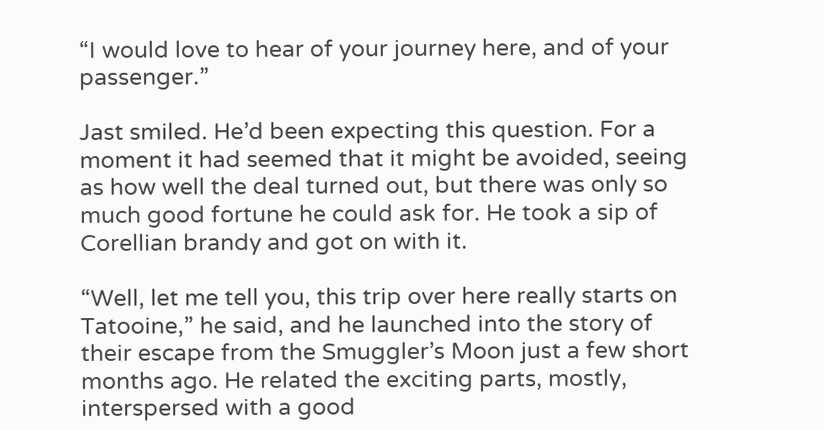“I would love to hear of your journey here, and of your passenger.”

Jast smiled. He’d been expecting this question. For a moment it had seemed that it might be avoided, seeing as how well the deal turned out, but there was only so much good fortune he could ask for. He took a sip of Corellian brandy and got on with it.

“Well, let me tell you, this trip over here really starts on Tatooine,” he said, and he launched into the story of their escape from the Smuggler’s Moon just a few short months ago. He related the exciting parts, mostly, interspersed with a good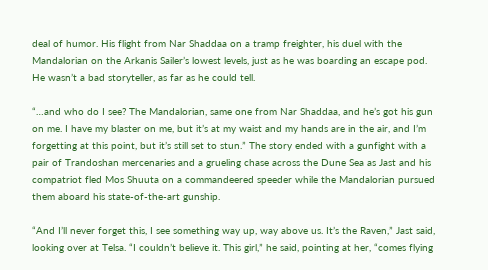deal of humor. His flight from Nar Shaddaa on a tramp freighter, his duel with the Mandalorian on the Arkanis Sailer’s lowest levels, just as he was boarding an escape pod. He wasn’t a bad storyteller, as far as he could tell.

“…and who do I see? The Mandalorian, same one from Nar Shaddaa, and he’s got his gun on me. I have my blaster on me, but it’s at my waist and my hands are in the air, and I’m forgetting at this point, but it’s still set to stun.” The story ended with a gunfight with a pair of Trandoshan mercenaries and a grueling chase across the Dune Sea as Jast and his compatriot fled Mos Shuuta on a commandeered speeder while the Mandalorian pursued them aboard his state-of-the-art gunship.

“And I’ll never forget this, I see something way up, way above us. It’s the Raven,” Jast said, looking over at Telsa. “I couldn’t believe it. This girl,” he said, pointing at her, “comes flying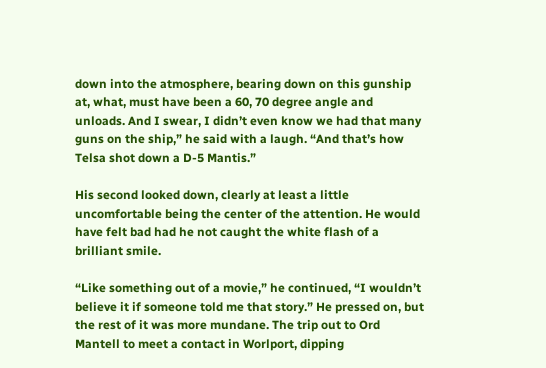down into the atmosphere, bearing down on this gunship at, what, must have been a 60, 70 degree angle and unloads. And I swear, I didn’t even know we had that many guns on the ship,” he said with a laugh. “And that’s how Telsa shot down a D-5 Mantis.”

His second looked down, clearly at least a little uncomfortable being the center of the attention. He would have felt bad had he not caught the white flash of a brilliant smile.

“Like something out of a movie,” he continued, “I wouldn’t believe it if someone told me that story.” He pressed on, but the rest of it was more mundane. The trip out to Ord Mantell to meet a contact in Worlport, dipping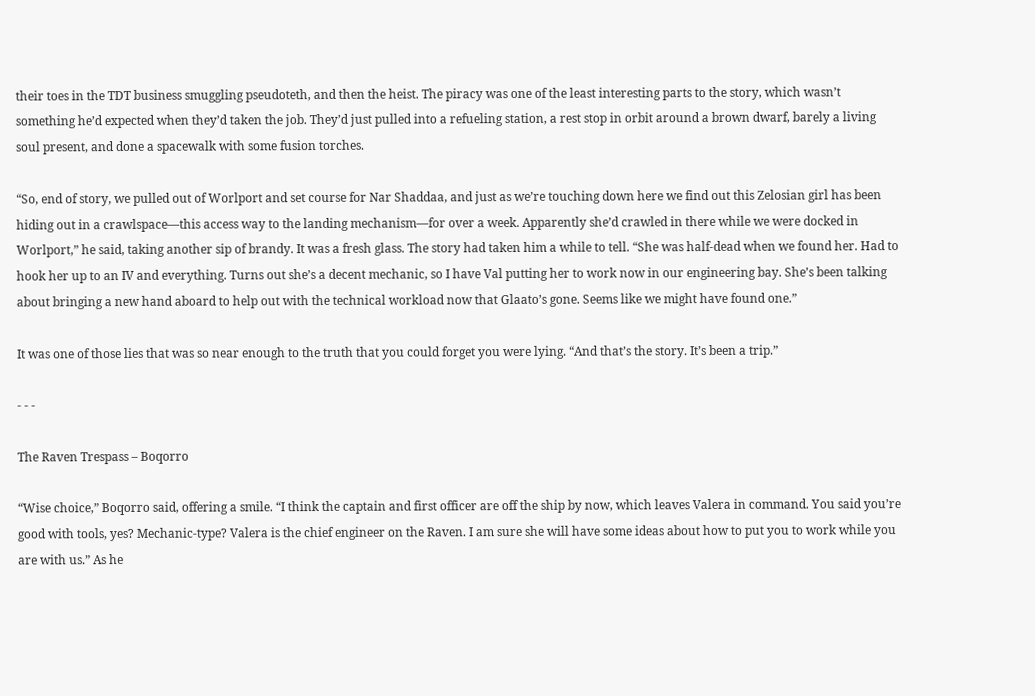their toes in the TDT business smuggling pseudoteth, and then the heist. The piracy was one of the least interesting parts to the story, which wasn’t something he’d expected when they’d taken the job. They’d just pulled into a refueling station, a rest stop in orbit around a brown dwarf, barely a living soul present, and done a spacewalk with some fusion torches.

“So, end of story, we pulled out of Worlport and set course for Nar Shaddaa, and just as we’re touching down here we find out this Zelosian girl has been hiding out in a crawlspace—this access way to the landing mechanism—for over a week. Apparently she’d crawled in there while we were docked in Worlport,” he said, taking another sip of brandy. It was a fresh glass. The story had taken him a while to tell. “She was half-dead when we found her. Had to hook her up to an IV and everything. Turns out she’s a decent mechanic, so I have Val putting her to work now in our engineering bay. She’s been talking about bringing a new hand aboard to help out with the technical workload now that Glaato’s gone. Seems like we might have found one.”

It was one of those lies that was so near enough to the truth that you could forget you were lying. “And that’s the story. It’s been a trip.”

- - -

The Raven Trespass – Boqorro

“Wise choice,” Boqorro said, offering a smile. “I think the captain and first officer are off the ship by now, which leaves Valera in command. You said you’re good with tools, yes? Mechanic-type? Valera is the chief engineer on the Raven. I am sure she will have some ideas about how to put you to work while you are with us.” As he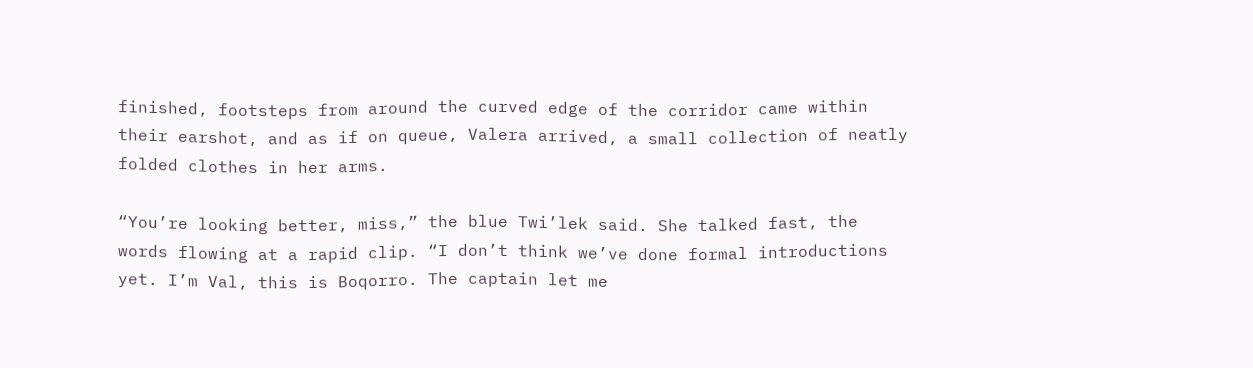finished, footsteps from around the curved edge of the corridor came within their earshot, and as if on queue, Valera arrived, a small collection of neatly folded clothes in her arms.

“You’re looking better, miss,” the blue Twi’lek said. She talked fast, the words flowing at a rapid clip. “I don’t think we’ve done formal introductions yet. I’m Val, this is Boqorro. The captain let me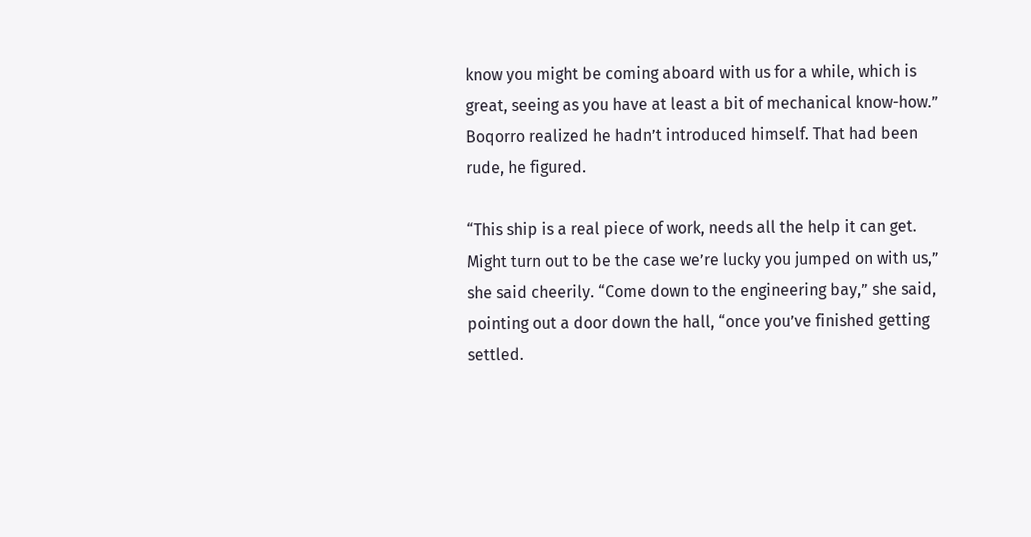know you might be coming aboard with us for a while, which is great, seeing as you have at least a bit of mechanical know-how.” Boqorro realized he hadn’t introduced himself. That had been rude, he figured.

“This ship is a real piece of work, needs all the help it can get. Might turn out to be the case we’re lucky you jumped on with us,” she said cheerily. “Come down to the engineering bay,” she said, pointing out a door down the hall, “once you’ve finished getting settled.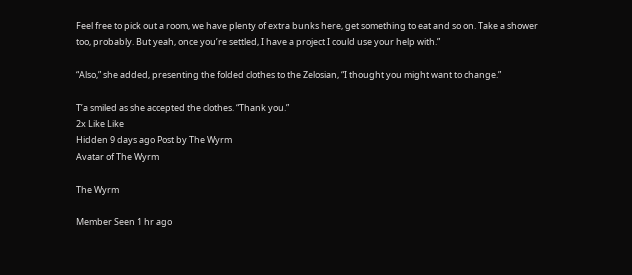Feel free to pick out a room, we have plenty of extra bunks here, get something to eat and so on. Take a shower too, probably. But yeah, once you’re settled, I have a project I could use your help with.”

“Also,” she added, presenting the folded clothes to the Zelosian, “I thought you might want to change.”

T’a smiled as she accepted the clothes. “Thank you.”
2x Like Like
Hidden 9 days ago Post by The Wyrm
Avatar of The Wyrm

The Wyrm

Member Seen 1 hr ago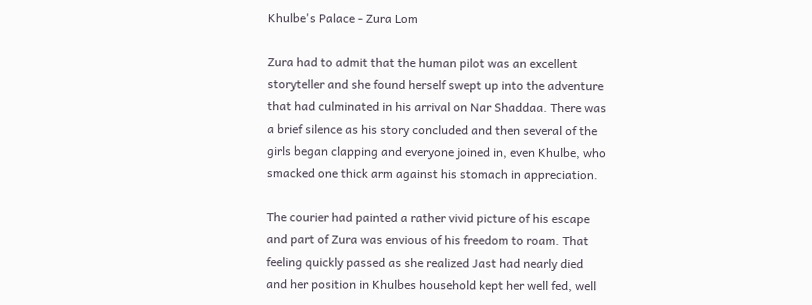Khulbe's Palace - Zura Lom

Zura had to admit that the human pilot was an excellent storyteller and she found herself swept up into the adventure that had culminated in his arrival on Nar Shaddaa. There was a brief silence as his story concluded and then several of the girls began clapping and everyone joined in, even Khulbe, who smacked one thick arm against his stomach in appreciation.

The courier had painted a rather vivid picture of his escape and part of Zura was envious of his freedom to roam. That feeling quickly passed as she realized Jast had nearly died and her position in Khulbes household kept her well fed, well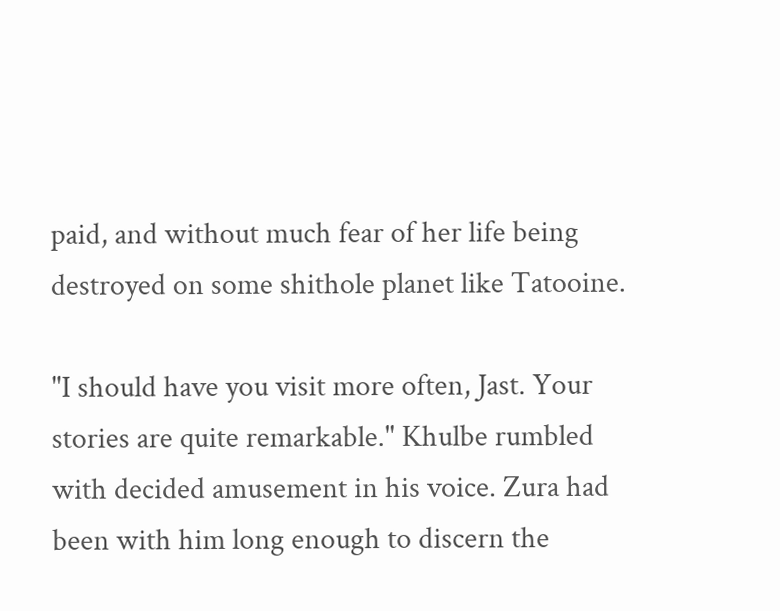paid, and without much fear of her life being destroyed on some shithole planet like Tatooine.

"I should have you visit more often, Jast. Your stories are quite remarkable." Khulbe rumbled with decided amusement in his voice. Zura had been with him long enough to discern the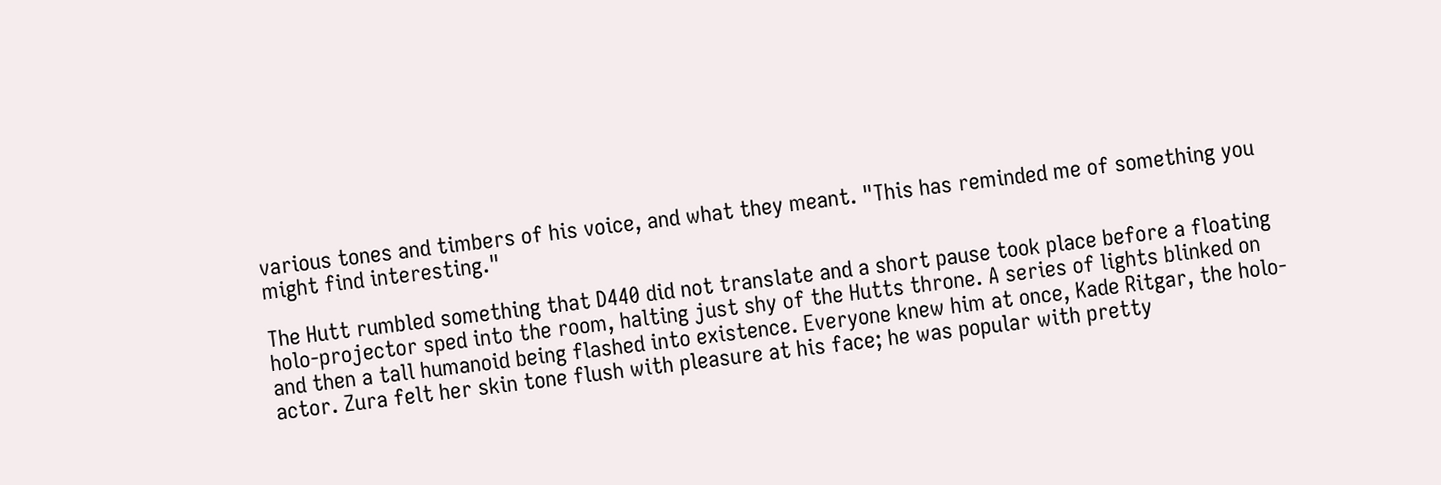various tones and timbers of his voice, and what they meant. "This has reminded me of something you might find interesting."

The Hutt rumbled something that D440 did not translate and a short pause took place before a floating holo-projector sped into the room, halting just shy of the Hutts throne. A series of lights blinked on and then a tall humanoid being flashed into existence. Everyone knew him at once, Kade Ritgar, the holo-actor. Zura felt her skin tone flush with pleasure at his face; he was popular with pretty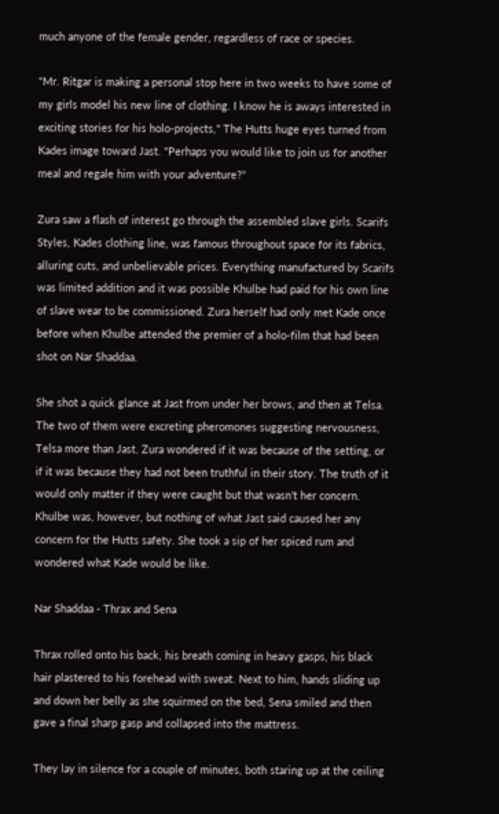much anyone of the female gender, regardless of race or species.

"Mr. Ritgar is making a personal stop here in two weeks to have some of my girls model his new line of clothing. I know he is aways interested in exciting stories for his holo-projects," The Hutts huge eyes turned from Kades image toward Jast. "Perhaps you would like to join us for another meal and regale him with your adventure?"

Zura saw a flash of interest go through the assembled slave girls. Scarifs Styles, Kades clothing line, was famous throughout space for its fabrics, alluring cuts, and unbelievable prices. Everything manufactured by Scarifs was limited addition and it was possible Khulbe had paid for his own line of slave wear to be commissioned. Zura herself had only met Kade once before when Khulbe attended the premier of a holo-film that had been shot on Nar Shaddaa.

She shot a quick glance at Jast from under her brows, and then at Telsa. The two of them were excreting pheromones suggesting nervousness, Telsa more than Jast. Zura wondered if it was because of the setting, or if it was because they had not been truthful in their story. The truth of it would only matter if they were caught but that wasn't her concern. Khulbe was, however, but nothing of what Jast said caused her any concern for the Hutts safety. She took a sip of her spiced rum and wondered what Kade would be like.

Nar Shaddaa - Thrax and Sena

Thrax rolled onto his back, his breath coming in heavy gasps, his black hair plastered to his forehead with sweat. Next to him, hands sliding up and down her belly as she squirmed on the bed, Sena smiled and then gave a final sharp gasp and collapsed into the mattress.

They lay in silence for a couple of minutes, both staring up at the ceiling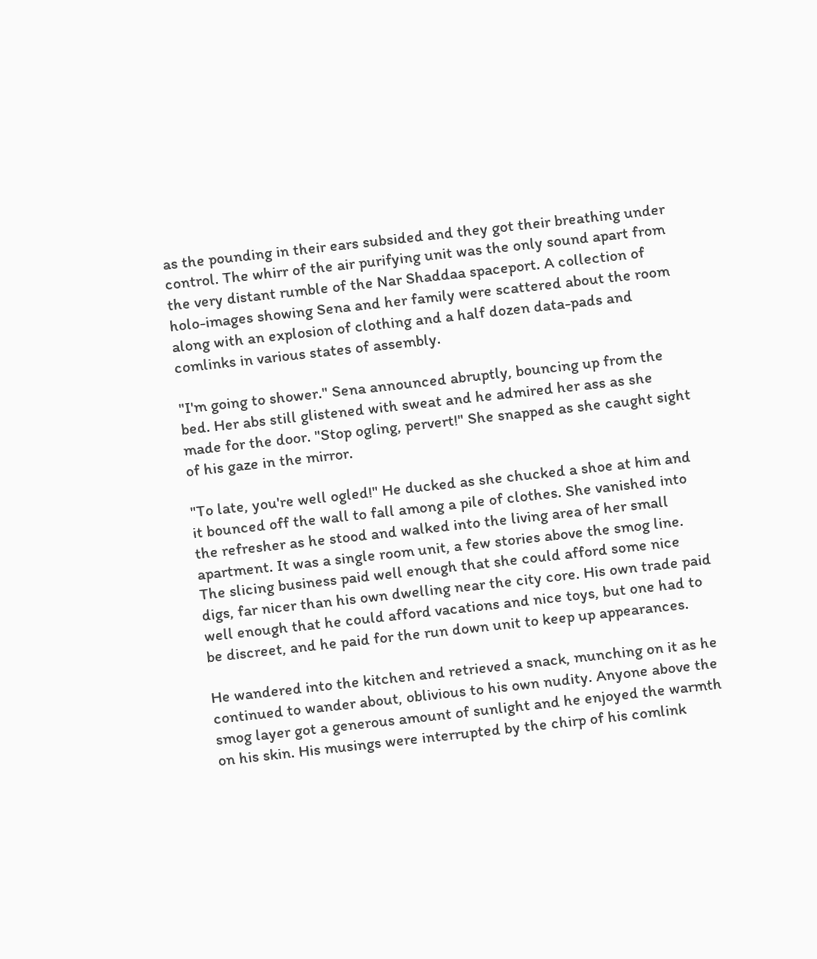as the pounding in their ears subsided and they got their breathing under control. The whirr of the air purifying unit was the only sound apart from the very distant rumble of the Nar Shaddaa spaceport. A collection of holo-images showing Sena and her family were scattered about the room along with an explosion of clothing and a half dozen data-pads and comlinks in various states of assembly.

"I'm going to shower." Sena announced abruptly, bouncing up from the bed. Her abs still glistened with sweat and he admired her ass as she made for the door. "Stop ogling, pervert!" She snapped as she caught sight of his gaze in the mirror.

"To late, you're well ogled!" He ducked as she chucked a shoe at him and it bounced off the wall to fall among a pile of clothes. She vanished into the refresher as he stood and walked into the living area of her small apartment. It was a single room unit, a few stories above the smog line. The slicing business paid well enough that she could afford some nice digs, far nicer than his own dwelling near the city core. His own trade paid well enough that he could afford vacations and nice toys, but one had to be discreet, and he paid for the run down unit to keep up appearances.

He wandered into the kitchen and retrieved a snack, munching on it as he continued to wander about, oblivious to his own nudity. Anyone above the smog layer got a generous amount of sunlight and he enjoyed the warmth on his skin. His musings were interrupted by the chirp of his comlink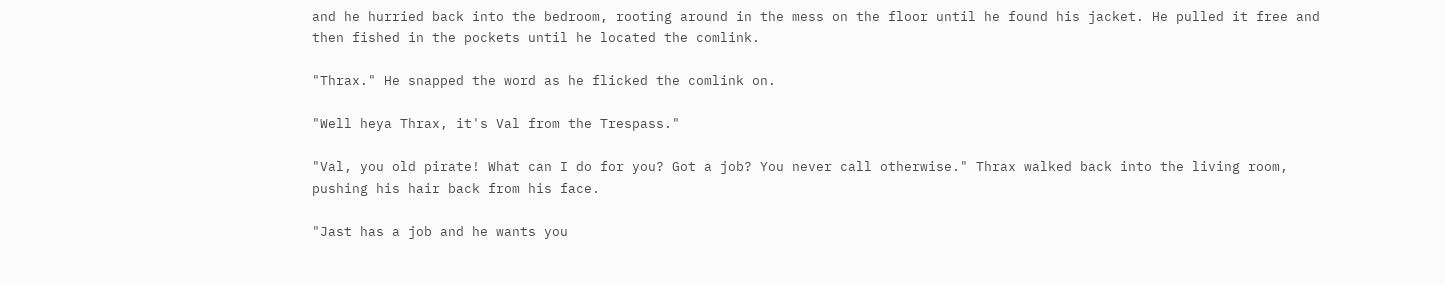and he hurried back into the bedroom, rooting around in the mess on the floor until he found his jacket. He pulled it free and then fished in the pockets until he located the comlink.

"Thrax." He snapped the word as he flicked the comlink on.

"Well heya Thrax, it's Val from the Trespass."

"Val, you old pirate! What can I do for you? Got a job? You never call otherwise." Thrax walked back into the living room, pushing his hair back from his face.

"Jast has a job and he wants you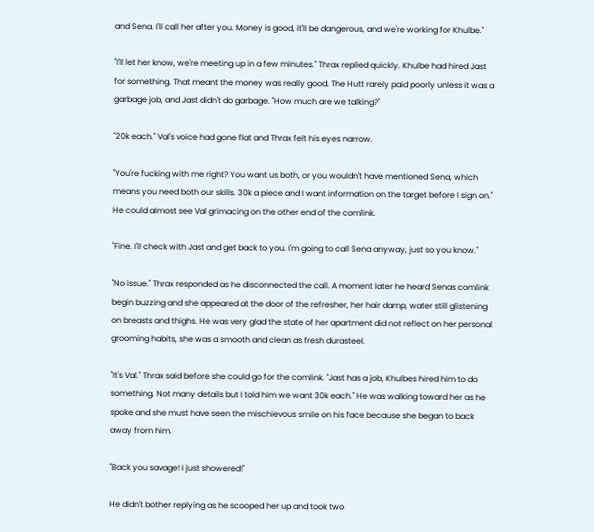and Sena. I'll call her after you. Money is good, it'll be dangerous, and we're working for Khulbe."

"I'll let her know, we're meeting up in a few minutes." Thrax replied quickly. Khulbe had hired Jast for something. That meant the money was really good. The Hutt rarely paid poorly unless it was a garbage job, and Jast didn't do garbage. "How much are we talking?"

"20k each." Val's voice had gone flat and Thrax felt his eyes narrow.

"You're fucking with me right? You want us both, or you wouldn't have mentioned Sena, which means you need both our skills. 30k a piece and I want information on the target before I sign on." He could almost see Val grimacing on the other end of the comlink.

"Fine. I'll check with Jast and get back to you. I'm going to call Sena anyway, just so you know."

"No issue." Thrax responded as he disconnected the call. A moment later he heard Senas comlink begin buzzing and she appeared at the door of the refresher, her hair damp, water still glistening on breasts and thighs. He was very glad the state of her apartment did not reflect on her personal grooming habits, she was a smooth and clean as fresh durasteel.

"It's Val." Thrax said before she could go for the comlink. "Jast has a job, Khulbes hired him to do something. Not many details but I told him we want 30k each." He was walking toward her as he spoke and she must have seen the mischievous smile on his face because she began to back away from him.

"Back you savage! I just showered!"

He didn't bother replying as he scooped her up and took two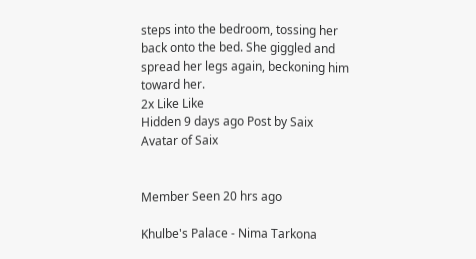steps into the bedroom, tossing her back onto the bed. She giggled and spread her legs again, beckoning him toward her.
2x Like Like
Hidden 9 days ago Post by Saix
Avatar of Saix


Member Seen 20 hrs ago

Khulbe's Palace - Nima Tarkona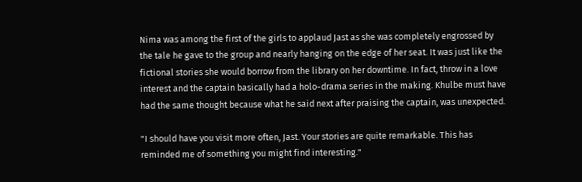Nima was among the first of the girls to applaud Jast as she was completely engrossed by the tale he gave to the group and nearly hanging on the edge of her seat. It was just like the fictional stories she would borrow from the library on her downtime. In fact, throw in a love interest and the captain basically had a holo-drama series in the making. Khulbe must have had the same thought because what he said next after praising the captain, was unexpected.

"I should have you visit more often, Jast. Your stories are quite remarkable. This has reminded me of something you might find interesting."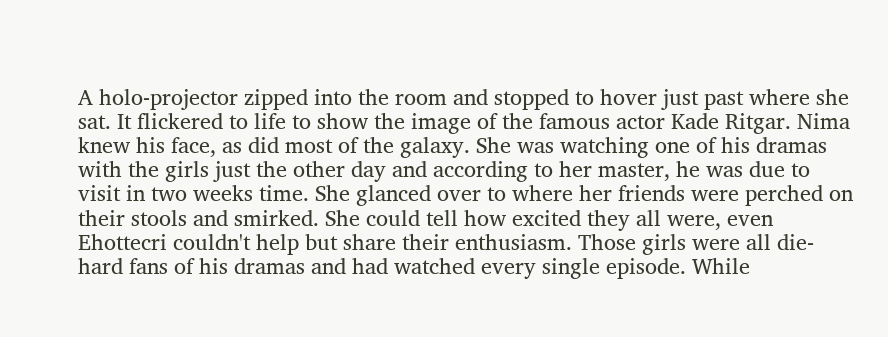A holo-projector zipped into the room and stopped to hover just past where she sat. It flickered to life to show the image of the famous actor Kade Ritgar. Nima knew his face, as did most of the galaxy. She was watching one of his dramas with the girls just the other day and according to her master, he was due to visit in two weeks time. She glanced over to where her friends were perched on their stools and smirked. She could tell how excited they all were, even Ehottecri couldn't help but share their enthusiasm. Those girls were all die-hard fans of his dramas and had watched every single episode. While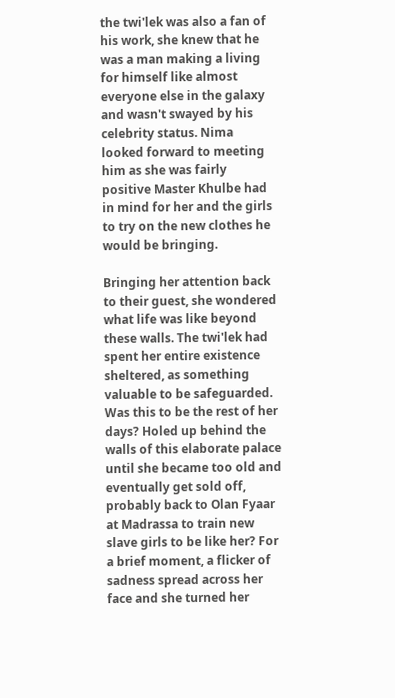the twi'lek was also a fan of his work, she knew that he was a man making a living for himself like almost everyone else in the galaxy and wasn't swayed by his celebrity status. Nima looked forward to meeting him as she was fairly positive Master Khulbe had in mind for her and the girls to try on the new clothes he would be bringing.

Bringing her attention back to their guest, she wondered what life was like beyond these walls. The twi'lek had spent her entire existence sheltered, as something valuable to be safeguarded. Was this to be the rest of her days? Holed up behind the walls of this elaborate palace until she became too old and eventually get sold off, probably back to Olan Fyaar at Madrassa to train new slave girls to be like her? For a brief moment, a flicker of sadness spread across her face and she turned her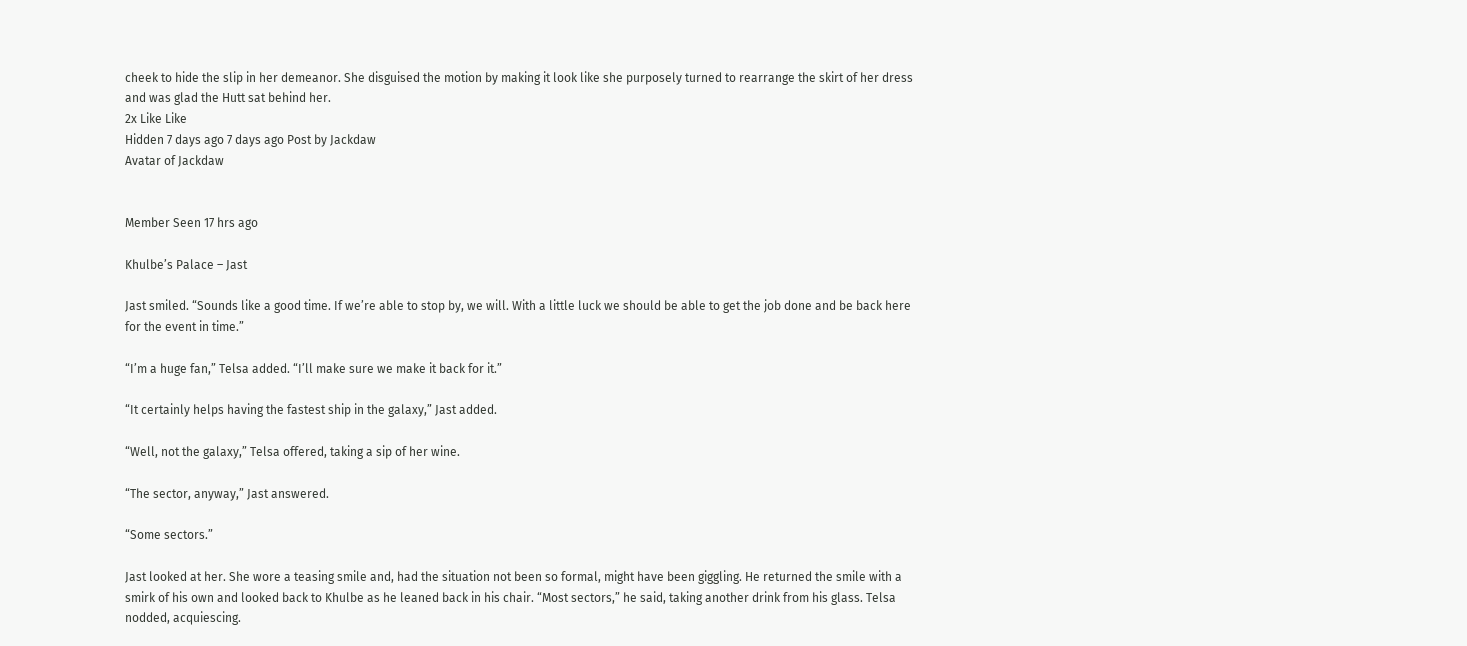cheek to hide the slip in her demeanor. She disguised the motion by making it look like she purposely turned to rearrange the skirt of her dress and was glad the Hutt sat behind her.
2x Like Like
Hidden 7 days ago 7 days ago Post by Jackdaw
Avatar of Jackdaw


Member Seen 17 hrs ago

Khulbe’s Palace – Jast

Jast smiled. “Sounds like a good time. If we’re able to stop by, we will. With a little luck we should be able to get the job done and be back here for the event in time.”

“I’m a huge fan,” Telsa added. “I’ll make sure we make it back for it.”

“It certainly helps having the fastest ship in the galaxy,” Jast added.

“Well, not the galaxy,” Telsa offered, taking a sip of her wine.

“The sector, anyway,” Jast answered.

“Some sectors.”

Jast looked at her. She wore a teasing smile and, had the situation not been so formal, might have been giggling. He returned the smile with a smirk of his own and looked back to Khulbe as he leaned back in his chair. “Most sectors,” he said, taking another drink from his glass. Telsa nodded, acquiescing.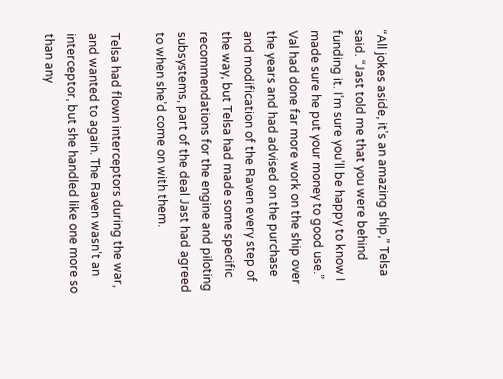“All jokes aside, it’s an amazing ship,” Telsa said. “Jast told me that you were behind funding it. I’m sure you’ll be happy to know I made sure he put your money to good use.” Val had done far more work on the ship over the years and had advised on the purchase and modification of the Raven every step of the way, but Telsa had made some specific recommendations for the engine and piloting subsystems, part of the deal Jast had agreed to when she’d come on with them.

Telsa had flown interceptors during the war, and wanted to again. The Raven wasn’t an interceptor, but she handled like one more so than any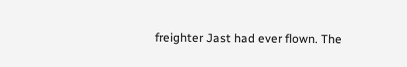freighter Jast had ever flown. The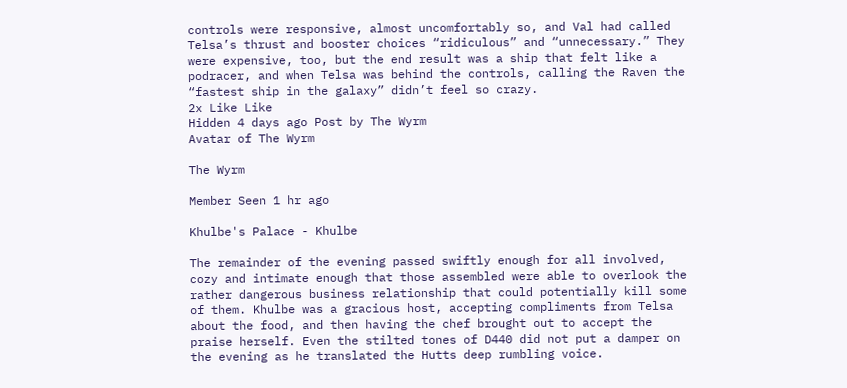controls were responsive, almost uncomfortably so, and Val had called Telsa’s thrust and booster choices “ridiculous” and “unnecessary.” They were expensive, too, but the end result was a ship that felt like a podracer, and when Telsa was behind the controls, calling the Raven the “fastest ship in the galaxy” didn’t feel so crazy.
2x Like Like
Hidden 4 days ago Post by The Wyrm
Avatar of The Wyrm

The Wyrm

Member Seen 1 hr ago

Khulbe's Palace - Khulbe

The remainder of the evening passed swiftly enough for all involved, cozy and intimate enough that those assembled were able to overlook the rather dangerous business relationship that could potentially kill some of them. Khulbe was a gracious host, accepting compliments from Telsa about the food, and then having the chef brought out to accept the praise herself. Even the stilted tones of D440 did not put a damper on the evening as he translated the Hutts deep rumbling voice.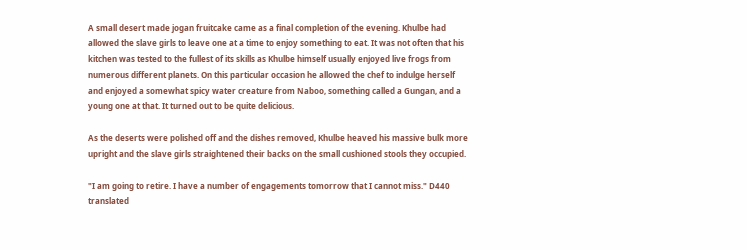A small desert made jogan fruitcake came as a final completion of the evening. Khulbe had allowed the slave girls to leave one at a time to enjoy something to eat. It was not often that his kitchen was tested to the fullest of its skills as Khulbe himself usually enjoyed live frogs from numerous different planets. On this particular occasion he allowed the chef to indulge herself and enjoyed a somewhat spicy water creature from Naboo, something called a Gungan, and a young one at that. It turned out to be quite delicious.

As the deserts were polished off and the dishes removed, Khulbe heaved his massive bulk more upright and the slave girls straightened their backs on the small cushioned stools they occupied.

"I am going to retire. I have a number of engagements tomorrow that I cannot miss." D440 translated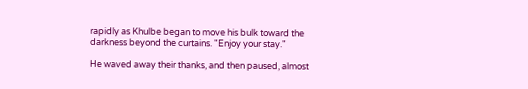rapidly as Khulbe began to move his bulk toward the darkness beyond the curtains. "Enjoy your stay."

He waved away their thanks, and then paused, almost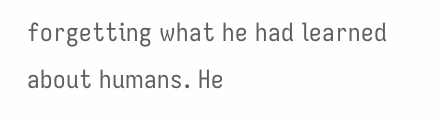forgetting what he had learned about humans. He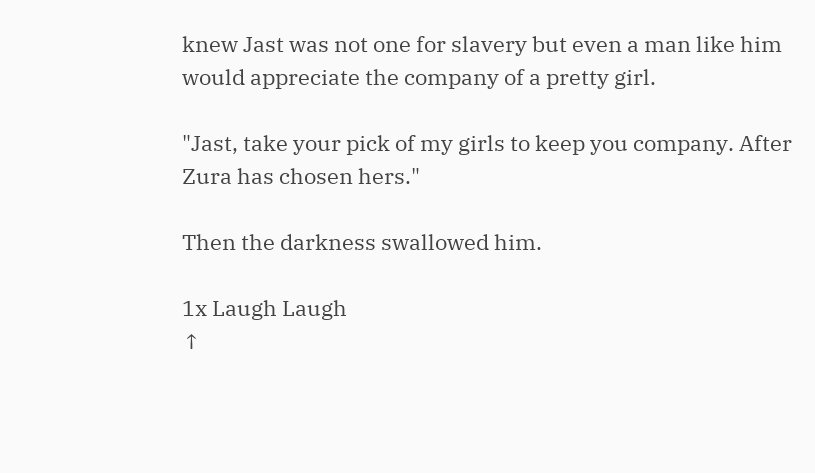knew Jast was not one for slavery but even a man like him would appreciate the company of a pretty girl.

"Jast, take your pick of my girls to keep you company. After Zura has chosen hers."

Then the darkness swallowed him.

1x Laugh Laugh
↑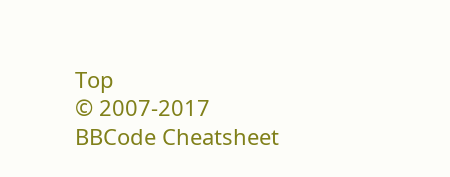Top
© 2007-2017
BBCode Cheatsheet